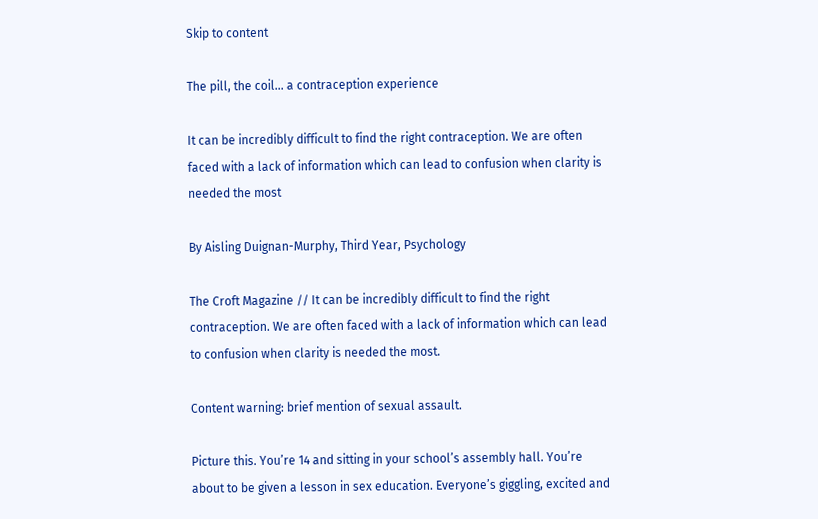Skip to content

The pill, the coil... a contraception experience

It can be incredibly difficult to find the right contraception. We are often faced with a lack of information which can lead to confusion when clarity is needed the most

By Aisling Duignan-Murphy, Third Year, Psychology

The Croft Magazine // It can be incredibly difficult to find the right contraception. We are often faced with a lack of information which can lead to confusion when clarity is needed the most.

Content warning: brief mention of sexual assault.

Picture this. You’re 14 and sitting in your school’s assembly hall. You’re about to be given a lesson in sex education. Everyone’s giggling, excited and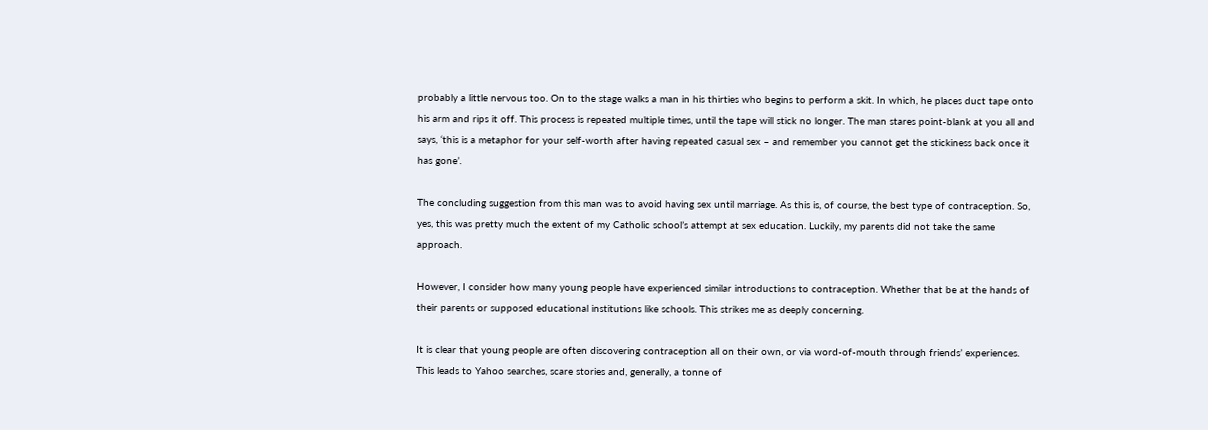probably a little nervous too. On to the stage walks a man in his thirties who begins to perform a skit. In which, he places duct tape onto his arm and rips it off. This process is repeated multiple times, until the tape will stick no longer. The man stares point-blank at you all and says, ‘this is a metaphor for your self-worth after having repeated casual sex – and remember you cannot get the stickiness back once it has gone’.

The concluding suggestion from this man was to avoid having sex until marriage. As this is, of course, the best type of contraception. So, yes, this was pretty much the extent of my Catholic school’s attempt at sex education. Luckily, my parents did not take the same approach.

However, I consider how many young people have experienced similar introductions to contraception. Whether that be at the hands of their parents or supposed educational institutions like schools. This strikes me as deeply concerning.

It is clear that young people are often discovering contraception all on their own, or via word-of-mouth through friends’ experiences. This leads to Yahoo searches, scare stories and, generally, a tonne of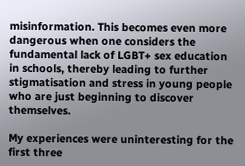misinformation. This becomes even more dangerous when one considers the fundamental lack of LGBT+ sex education in schools, thereby leading to further stigmatisation and stress in young people who are just beginning to discover themselves.

My experiences were uninteresting for the first three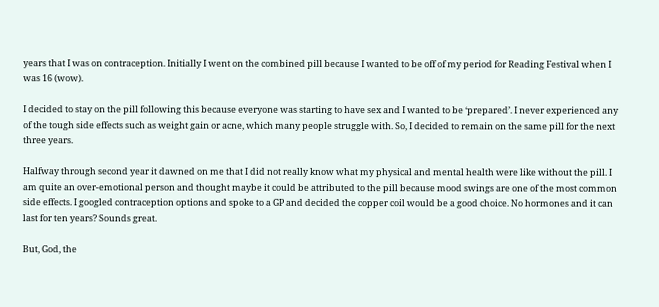years that I was on contraception. Initially I went on the combined pill because I wanted to be off of my period for Reading Festival when I was 16 (wow).

I decided to stay on the pill following this because everyone was starting to have sex and I wanted to be ‘prepared’. I never experienced any of the tough side effects such as weight gain or acne, which many people struggle with. So, I decided to remain on the same pill for the next three years.

Halfway through second year it dawned on me that I did not really know what my physical and mental health were like without the pill. I am quite an over-emotional person and thought maybe it could be attributed to the pill because mood swings are one of the most common side effects. I googled contraception options and spoke to a GP and decided the copper coil would be a good choice. No hormones and it can last for ten years? Sounds great.

But, God, the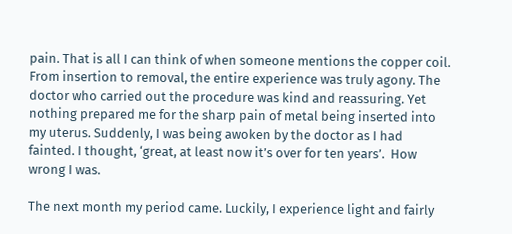pain. That is all I can think of when someone mentions the copper coil. From insertion to removal, the entire experience was truly agony. The doctor who carried out the procedure was kind and reassuring. Yet nothing prepared me for the sharp pain of metal being inserted into my uterus. Suddenly, I was being awoken by the doctor as I had fainted. I thought, ‘great, at least now it’s over for ten years’.  How wrong I was.

The next month my period came. Luckily, I experience light and fairly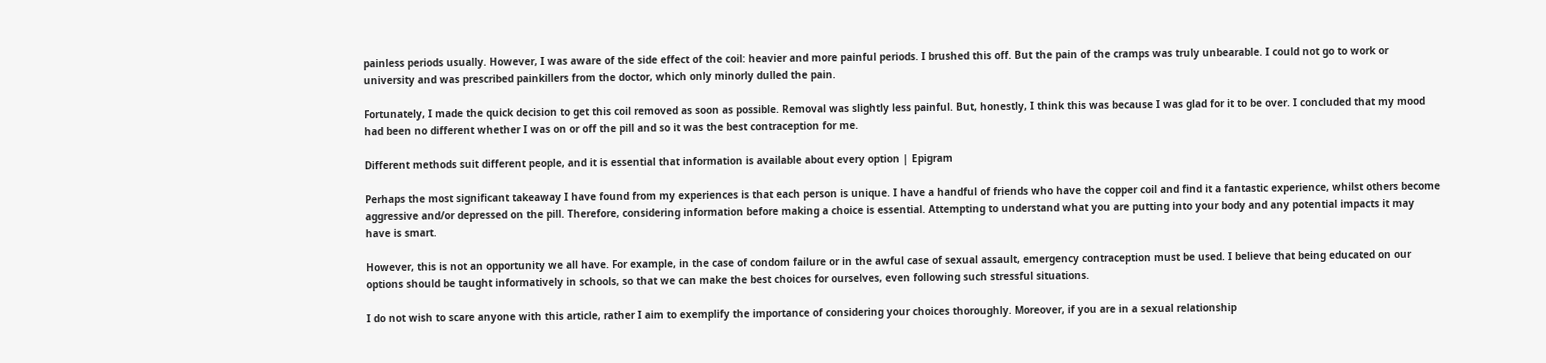painless periods usually. However, I was aware of the side effect of the coil: heavier and more painful periods. I brushed this off. But the pain of the cramps was truly unbearable. I could not go to work or university and was prescribed painkillers from the doctor, which only minorly dulled the pain.

Fortunately, I made the quick decision to get this coil removed as soon as possible. Removal was slightly less painful. But, honestly, I think this was because I was glad for it to be over. I concluded that my mood had been no different whether I was on or off the pill and so it was the best contraception for me.

Different methods suit different people, and it is essential that information is available about every option | Epigram

Perhaps the most significant takeaway I have found from my experiences is that each person is unique. I have a handful of friends who have the copper coil and find it a fantastic experience, whilst others become aggressive and/or depressed on the pill. Therefore, considering information before making a choice is essential. Attempting to understand what you are putting into your body and any potential impacts it may have is smart.

However, this is not an opportunity we all have. For example, in the case of condom failure or in the awful case of sexual assault, emergency contraception must be used. I believe that being educated on our options should be taught informatively in schools, so that we can make the best choices for ourselves, even following such stressful situations.

I do not wish to scare anyone with this article, rather I aim to exemplify the importance of considering your choices thoroughly. Moreover, if you are in a sexual relationship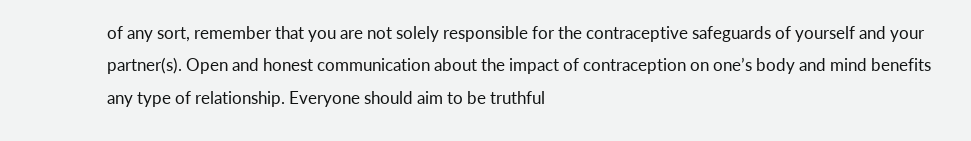of any sort, remember that you are not solely responsible for the contraceptive safeguards of yourself and your partner(s). Open and honest communication about the impact of contraception on one’s body and mind benefits any type of relationship. Everyone should aim to be truthful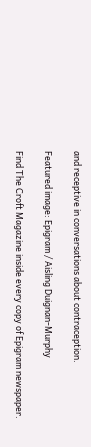and receptive in conversations about contraception.

Featured image: Epigram / Aisling Duignan-Murphy

Find The Croft Magazine inside every copy of Epigram newspaper.